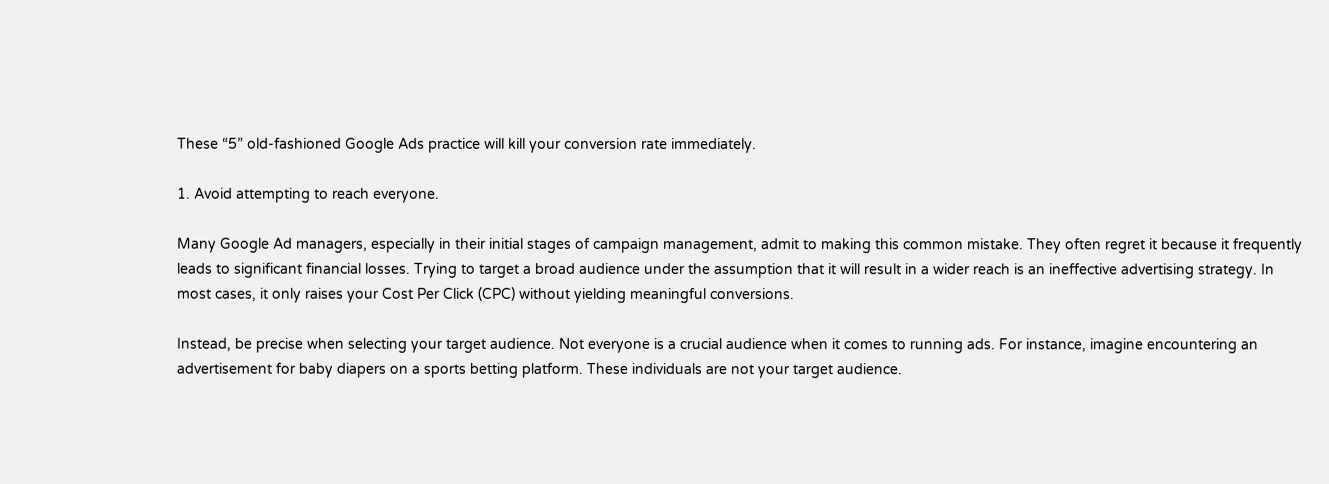These “5” old-fashioned Google Ads practice will kill your conversion rate immediately.

1. Avoid attempting to reach everyone.

Many Google Ad managers, especially in their initial stages of campaign management, admit to making this common mistake. They often regret it because it frequently leads to significant financial losses. Trying to target a broad audience under the assumption that it will result in a wider reach is an ineffective advertising strategy. In most cases, it only raises your Cost Per Click (CPC) without yielding meaningful conversions.

Instead, be precise when selecting your target audience. Not everyone is a crucial audience when it comes to running ads. For instance, imagine encountering an advertisement for baby diapers on a sports betting platform. These individuals are not your target audience.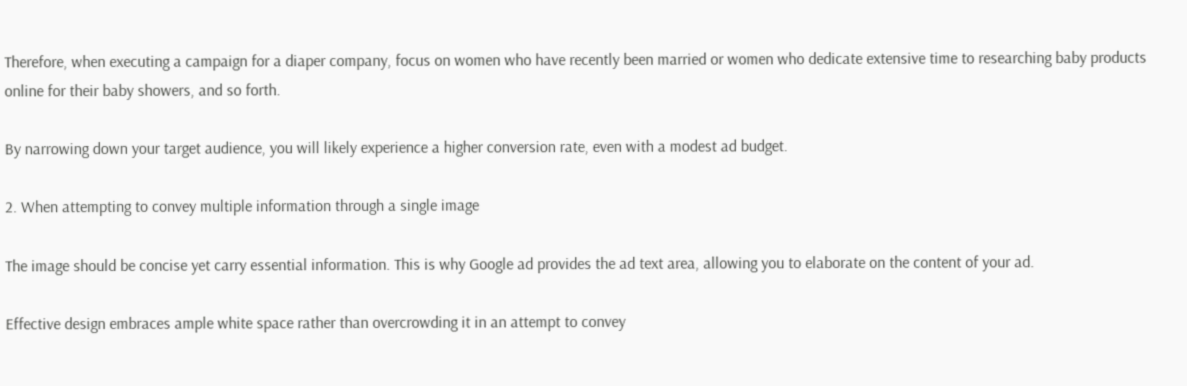Therefore, when executing a campaign for a diaper company, focus on women who have recently been married or women who dedicate extensive time to researching baby products online for their baby showers, and so forth.

By narrowing down your target audience, you will likely experience a higher conversion rate, even with a modest ad budget.

2. When attempting to convey multiple information through a single image

The image should be concise yet carry essential information. This is why Google ad provides the ad text area, allowing you to elaborate on the content of your ad.

Effective design embraces ample white space rather than overcrowding it in an attempt to convey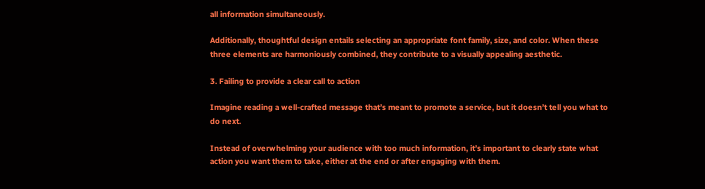all information simultaneously.

Additionally, thoughtful design entails selecting an appropriate font family, size, and color. When these three elements are harmoniously combined, they contribute to a visually appealing aesthetic.

3. Failing to provide a clear call to action

Imagine reading a well-crafted message that’s meant to promote a service, but it doesn’t tell you what to do next.

Instead of overwhelming your audience with too much information, it’s important to clearly state what action you want them to take, either at the end or after engaging with them.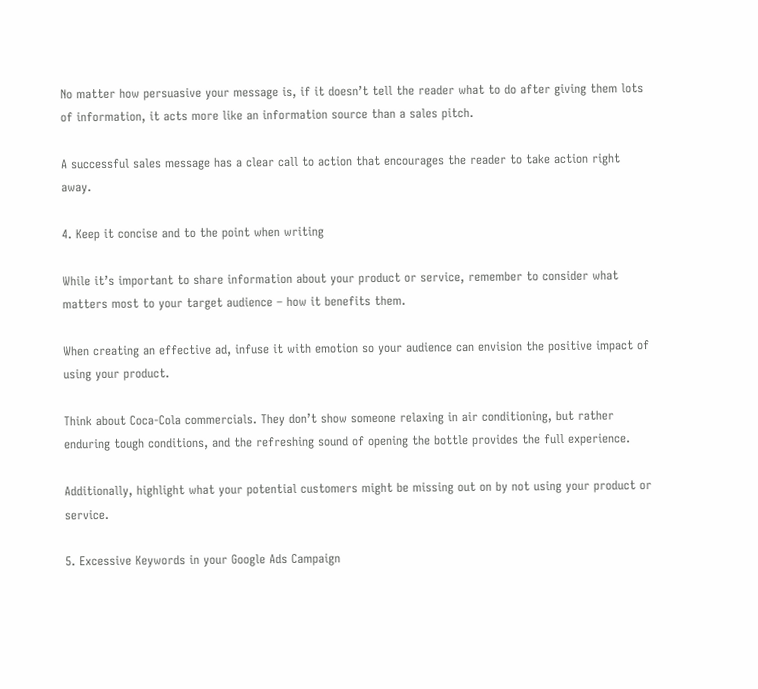No matter how persuasive your message is, if it doesn’t tell the reader what to do after giving them lots of information, it acts more like an information source than a sales pitch.

A successful sales message has a clear call to action that encourages the reader to take action right away.

4. Keep it concise and to the point when writing

While it’s important to share information about your product or service, remember to consider what matters most to your target audience – how it benefits them.

When creating an effective ad, infuse it with emotion so your audience can envision the positive impact of using your product.

Think about Coca-Cola commercials. They don’t show someone relaxing in air conditioning, but rather enduring tough conditions, and the refreshing sound of opening the bottle provides the full experience.

Additionally, highlight what your potential customers might be missing out on by not using your product or service.

5. Excessive Keywords in your Google Ads Campaign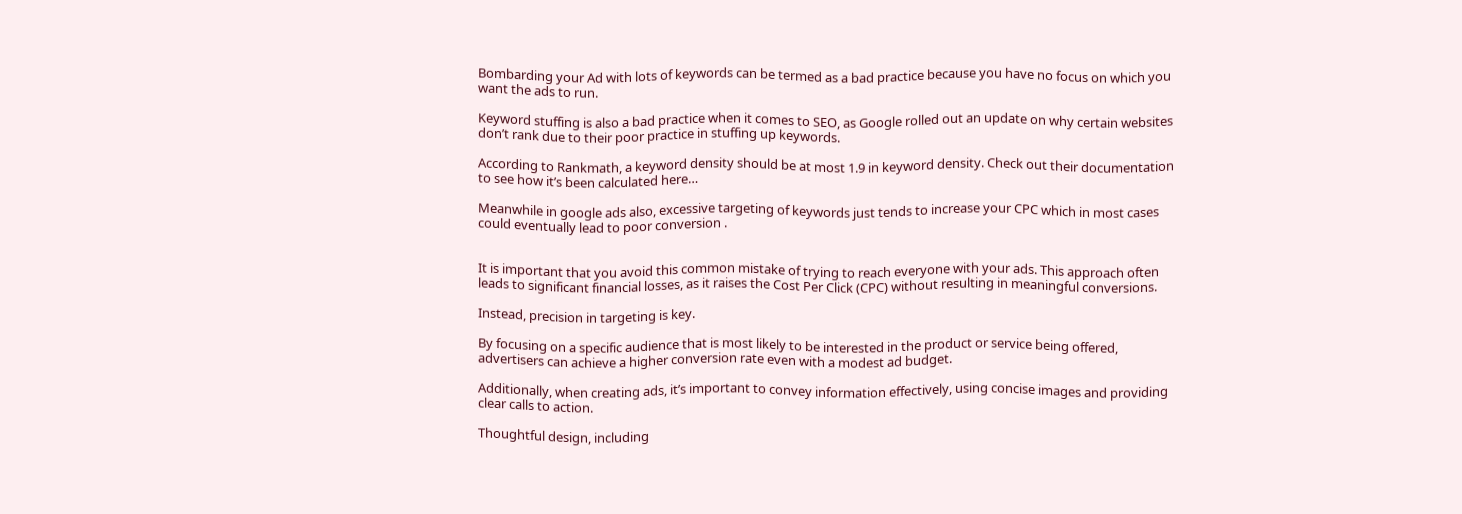Bombarding your Ad with lots of keywords can be termed as a bad practice because you have no focus on which you want the ads to run.

Keyword stuffing is also a bad practice when it comes to SEO, as Google rolled out an update on why certain websites don’t rank due to their poor practice in stuffing up keywords.

According to Rankmath, a keyword density should be at most 1.9 in keyword density. Check out their documentation to see how it’s been calculated here…

Meanwhile in google ads also, excessive targeting of keywords just tends to increase your CPC which in most cases could eventually lead to poor conversion .


It is important that you avoid this common mistake of trying to reach everyone with your ads. This approach often leads to significant financial losses, as it raises the Cost Per Click (CPC) without resulting in meaningful conversions.

Instead, precision in targeting is key.

By focusing on a specific audience that is most likely to be interested in the product or service being offered, advertisers can achieve a higher conversion rate even with a modest ad budget.

Additionally, when creating ads, it’s important to convey information effectively, using concise images and providing clear calls to action.

Thoughtful design, including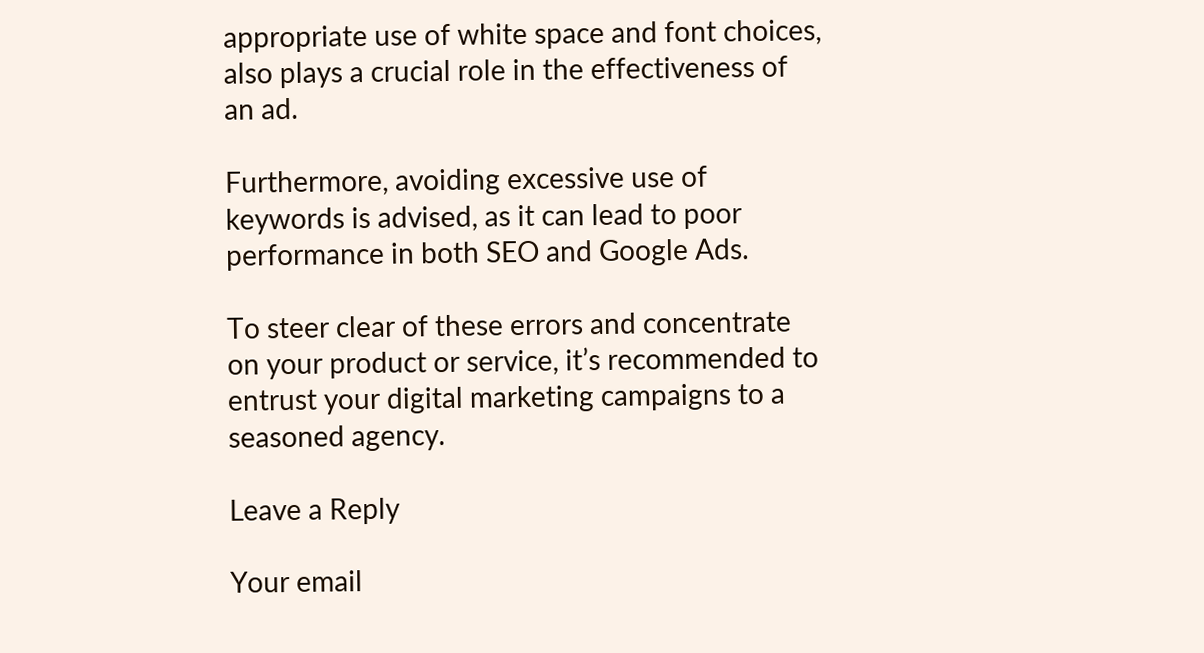appropriate use of white space and font choices, also plays a crucial role in the effectiveness of an ad.

Furthermore, avoiding excessive use of keywords is advised, as it can lead to poor performance in both SEO and Google Ads.

To steer clear of these errors and concentrate on your product or service, it’s recommended to entrust your digital marketing campaigns to a seasoned agency.

Leave a Reply

Your email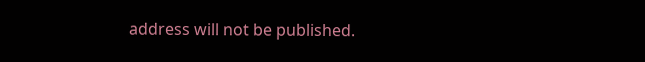address will not be published.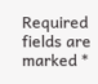Required fields are marked *